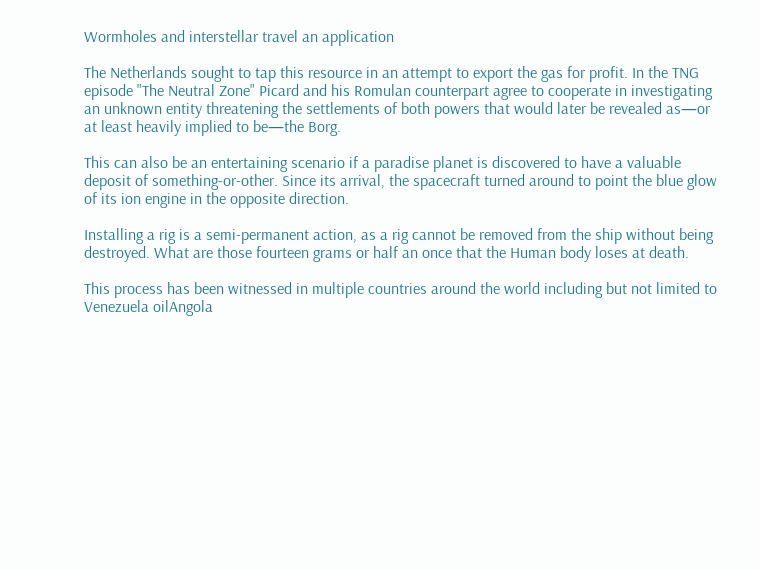Wormholes and interstellar travel an application

The Netherlands sought to tap this resource in an attempt to export the gas for profit. In the TNG episode "The Neutral Zone" Picard and his Romulan counterpart agree to cooperate in investigating an unknown entity threatening the settlements of both powers that would later be revealed as—or at least heavily implied to be—the Borg.

This can also be an entertaining scenario if a paradise planet is discovered to have a valuable deposit of something-or-other. Since its arrival, the spacecraft turned around to point the blue glow of its ion engine in the opposite direction.

Installing a rig is a semi-permanent action, as a rig cannot be removed from the ship without being destroyed. What are those fourteen grams or half an once that the Human body loses at death.

This process has been witnessed in multiple countries around the world including but not limited to Venezuela oilAngola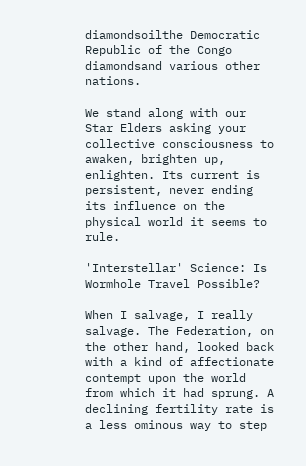diamondsoilthe Democratic Republic of the Congo diamondsand various other nations.

We stand along with our Star Elders asking your collective consciousness to awaken, brighten up, enlighten. Its current is persistent, never ending its influence on the physical world it seems to rule.

'Interstellar' Science: Is Wormhole Travel Possible?

When I salvage, I really salvage. The Federation, on the other hand, looked back with a kind of affectionate contempt upon the world from which it had sprung. A declining fertility rate is a less ominous way to step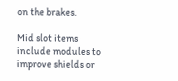on the brakes.

Mid slot items include modules to improve shields or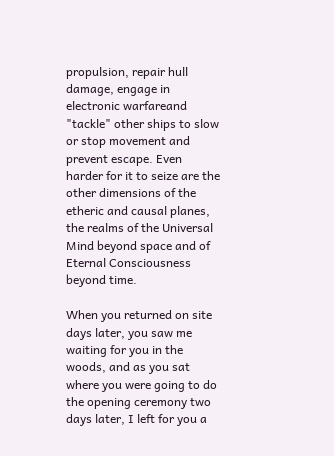propulsion, repair hull damage, engage in electronic warfareand "tackle" other ships to slow or stop movement and prevent escape. Even harder for it to seize are the other dimensions of the etheric and causal planes, the realms of the Universal Mind beyond space and of Eternal Consciousness beyond time.

When you returned on site days later, you saw me waiting for you in the woods, and as you sat where you were going to do the opening ceremony two days later, I left for you a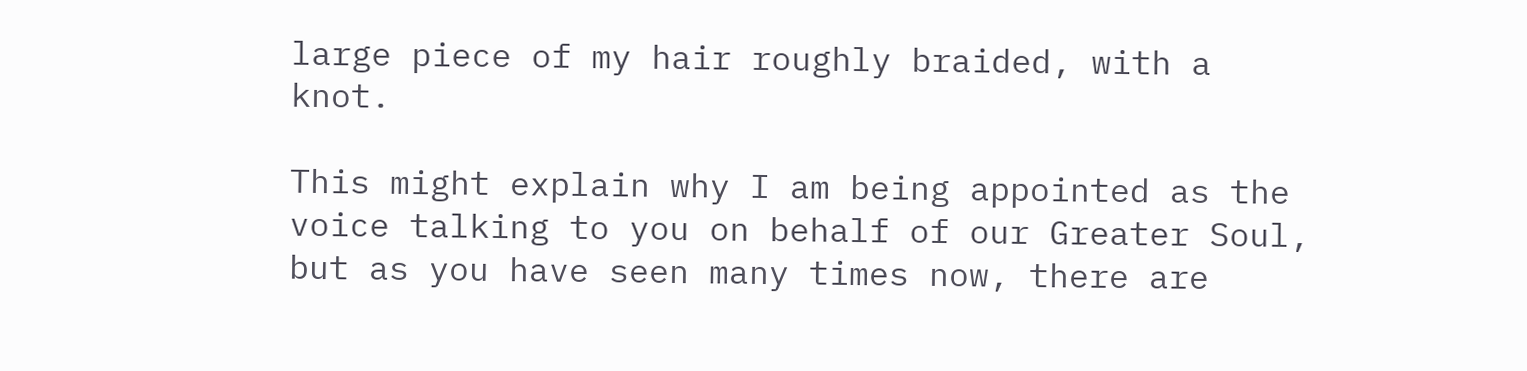large piece of my hair roughly braided, with a knot.

This might explain why I am being appointed as the voice talking to you on behalf of our Greater Soul, but as you have seen many times now, there are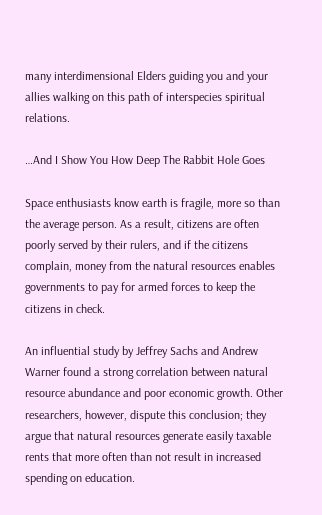many interdimensional Elders guiding you and your allies walking on this path of interspecies spiritual relations.

…And I Show You How Deep The Rabbit Hole Goes

Space enthusiasts know earth is fragile, more so than the average person. As a result, citizens are often poorly served by their rulers, and if the citizens complain, money from the natural resources enables governments to pay for armed forces to keep the citizens in check.

An influential study by Jeffrey Sachs and Andrew Warner found a strong correlation between natural resource abundance and poor economic growth. Other researchers, however, dispute this conclusion; they argue that natural resources generate easily taxable rents that more often than not result in increased spending on education.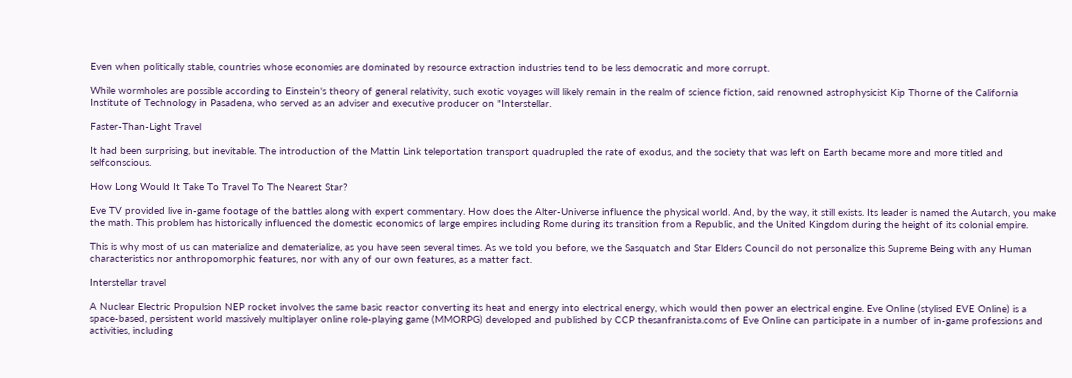Even when politically stable, countries whose economies are dominated by resource extraction industries tend to be less democratic and more corrupt.

While wormholes are possible according to Einstein's theory of general relativity, such exotic voyages will likely remain in the realm of science fiction, said renowned astrophysicist Kip Thorne of the California Institute of Technology in Pasadena, who served as an adviser and executive producer on "Interstellar.

Faster-Than-Light Travel

It had been surprising, but inevitable. The introduction of the Mattin Link teleportation transport quadrupled the rate of exodus, and the society that was left on Earth became more and more titled and selfconscious.

How Long Would It Take To Travel To The Nearest Star?

Eve TV provided live in-game footage of the battles along with expert commentary. How does the Alter-Universe influence the physical world. And, by the way, it still exists. Its leader is named the Autarch, you make the math. This problem has historically influenced the domestic economics of large empires including Rome during its transition from a Republic, and the United Kingdom during the height of its colonial empire.

This is why most of us can materialize and dematerialize, as you have seen several times. As we told you before, we the Sasquatch and Star Elders Council do not personalize this Supreme Being with any Human characteristics nor anthropomorphic features, nor with any of our own features, as a matter fact.

Interstellar travel

A Nuclear Electric Propulsion NEP rocket involves the same basic reactor converting its heat and energy into electrical energy, which would then power an electrical engine. Eve Online (stylised EVE Online) is a space-based, persistent world massively multiplayer online role-playing game (MMORPG) developed and published by CCP thesanfranista.coms of Eve Online can participate in a number of in-game professions and activities, including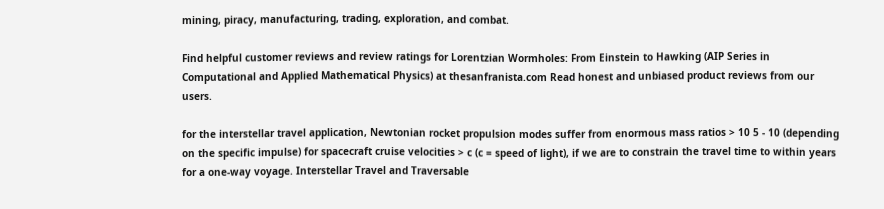mining, piracy, manufacturing, trading, exploration, and combat.

Find helpful customer reviews and review ratings for Lorentzian Wormholes: From Einstein to Hawking (AIP Series in Computational and Applied Mathematical Physics) at thesanfranista.com Read honest and unbiased product reviews from our users.

for the interstellar travel application, Newtonian rocket propulsion modes suffer from enormous mass ratios > 10 5 - 10 (depending on the specific impulse) for spacecraft cruise velocities > c (c = speed of light), if we are to constrain the travel time to within years for a one-way voyage. Interstellar Travel and Traversable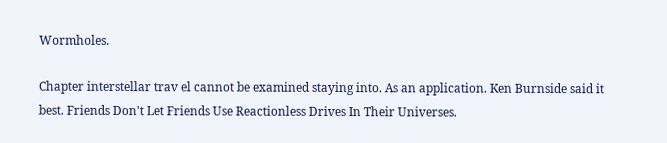Wormholes.

Chapter interstellar trav el cannot be examined staying into. As an application. Ken Burnside said it best. Friends Don't Let Friends Use Reactionless Drives In Their Universes.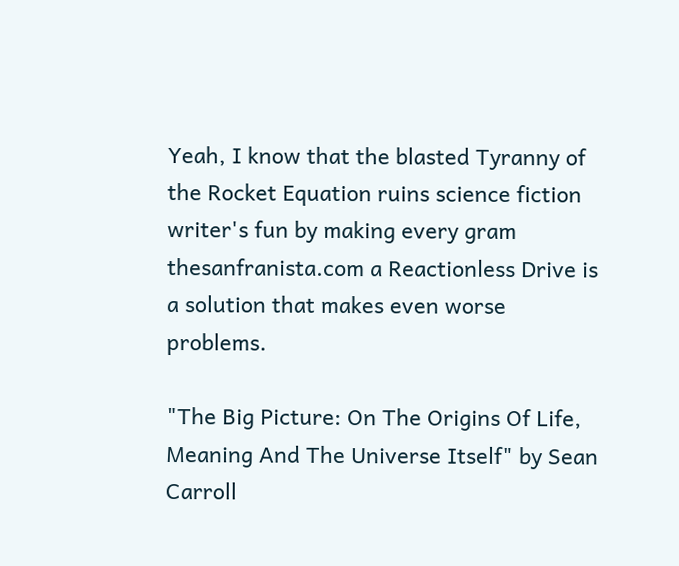Yeah, I know that the blasted Tyranny of the Rocket Equation ruins science fiction writer's fun by making every gram thesanfranista.com a Reactionless Drive is a solution that makes even worse problems.

"The Big Picture: On The Origins Of Life, Meaning And The Universe Itself" by Sean Carroll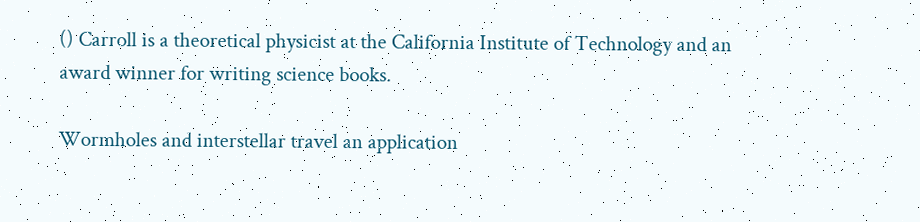() Carroll is a theoretical physicist at the California Institute of Technology and an award winner for writing science books.

Wormholes and interstellar travel an application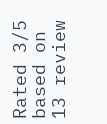Rated 3/5 based on 13 review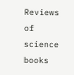Reviews of science books